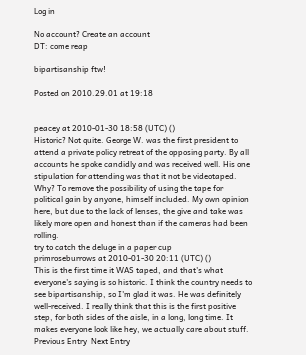Log in

No account? Create an account
DT: come reap

bipartisanship ftw!

Posted on 2010.29.01 at 19:18


peacey at 2010-01-30 18:58 (UTC) ()
Historic? Not quite. George W. was the first president to attend a private policy retreat of the opposing party. By all accounts he spoke candidly and was received well. His one stipulation for attending was that it not be videotaped. Why? To remove the possibility of using the tape for political gain by anyone, himself included. My own opinion here, but due to the lack of lenses, the give and take was likely more open and honest than if the cameras had been rolling.
try to catch the deluge in a paper cup
primroseburrows at 2010-01-30 20:11 (UTC) ()
This is the first time it WAS taped, and that's what everyone's saying is so historic. I think the country needs to see bipartisanship, so I'm glad it was. He was definitely well-received. I really think that this is the first positive step, for both sides of the aisle, in a long, long time. It makes everyone look like hey, we actually care about stuff.
Previous Entry  Next Entry